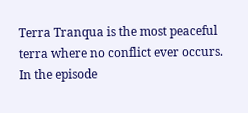Terra Tranqua is the most peaceful terra where no conflict ever occurs. In the episode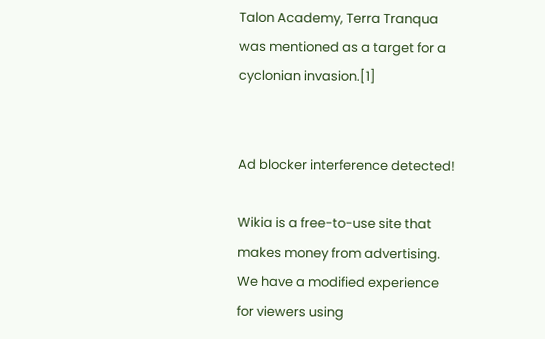Talon Academy, Terra Tranqua was mentioned as a target for a cyclonian invasion.[1]


Ad blocker interference detected!

Wikia is a free-to-use site that makes money from advertising. We have a modified experience for viewers using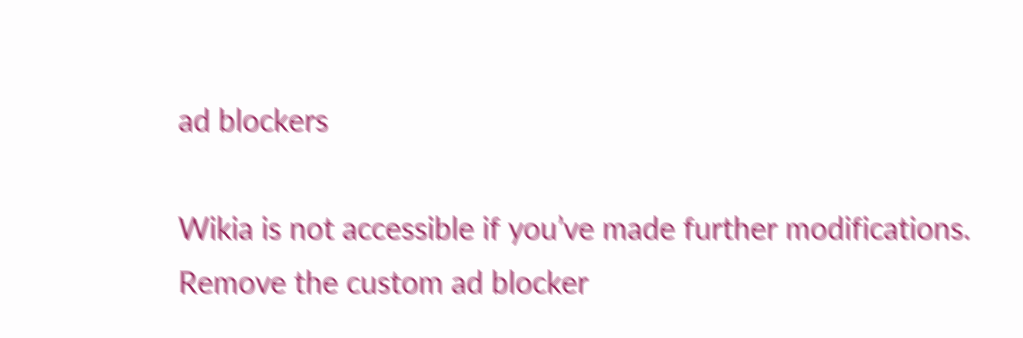ad blockers

Wikia is not accessible if you’ve made further modifications. Remove the custom ad blocker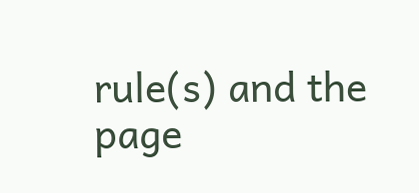rule(s) and the page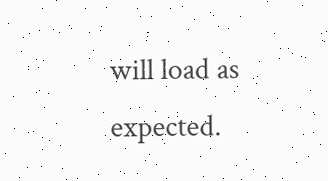will load as expected.